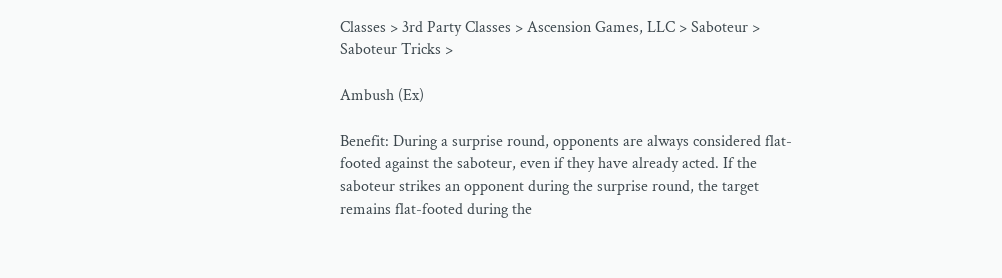Classes > 3rd Party Classes > Ascension Games, LLC > Saboteur > Saboteur Tricks >

Ambush (Ex)

Benefit: During a surprise round, opponents are always considered flat-footed against the saboteur, even if they have already acted. If the saboteur strikes an opponent during the surprise round, the target remains flat-footed during the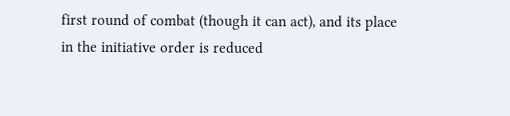first round of combat (though it can act), and its place in the initiative order is reduced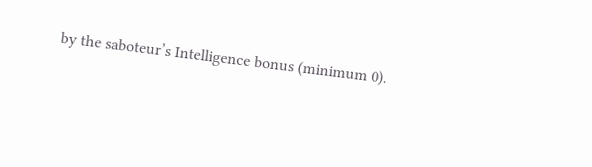by the saboteur’s Intelligence bonus (minimum 0).